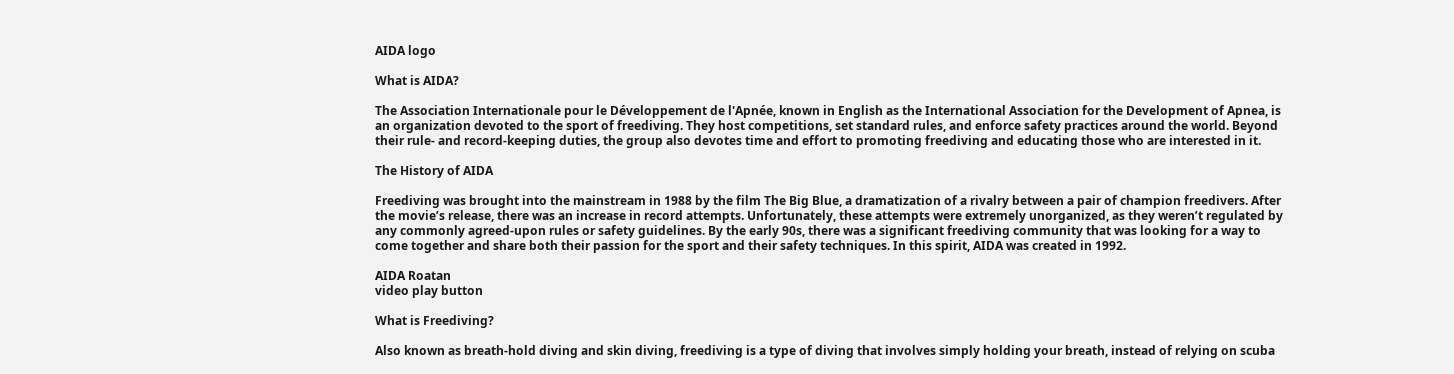AIDA logo

What is AIDA?

The Association Internationale pour le Développement de l'Apnée, known in English as the International Association for the Development of Apnea, is an organization devoted to the sport of freediving. They host competitions, set standard rules, and enforce safety practices around the world. Beyond their rule- and record-keeping duties, the group also devotes time and effort to promoting freediving and educating those who are interested in it.

The History of AIDA

Freediving was brought into the mainstream in 1988 by the film The Big Blue, a dramatization of a rivalry between a pair of champion freedivers. After the movie’s release, there was an increase in record attempts. Unfortunately, these attempts were extremely unorganized, as they weren’t regulated by any commonly agreed-upon rules or safety guidelines. By the early 90s, there was a significant freediving community that was looking for a way to come together and share both their passion for the sport and their safety techniques. In this spirit, AIDA was created in 1992.

AIDA Roatan
video play button

What is Freediving?

Also known as breath-hold diving and skin diving, freediving is a type of diving that involves simply holding your breath, instead of relying on scuba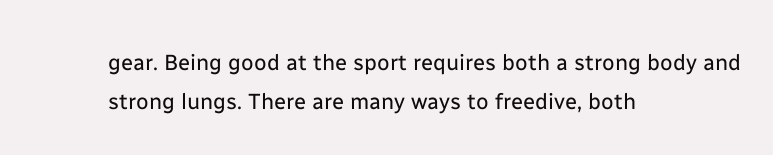gear. Being good at the sport requires both a strong body and strong lungs. There are many ways to freedive, both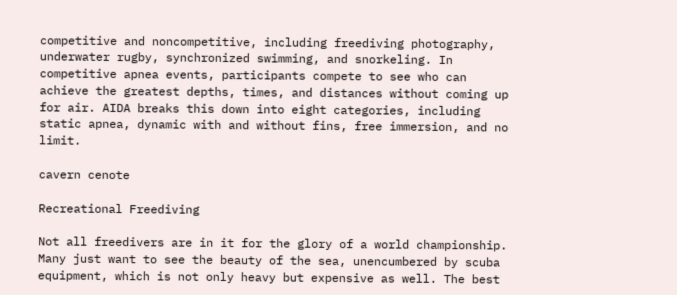competitive and noncompetitive, including freediving photography, underwater rugby, synchronized swimming, and snorkeling. In competitive apnea events, participants compete to see who can achieve the greatest depths, times, and distances without coming up for air. AIDA breaks this down into eight categories, including static apnea, dynamic with and without fins, free immersion, and no limit.

cavern cenote

Recreational Freediving

Not all freedivers are in it for the glory of a world championship. Many just want to see the beauty of the sea, unencumbered by scuba equipment, which is not only heavy but expensive as well. The best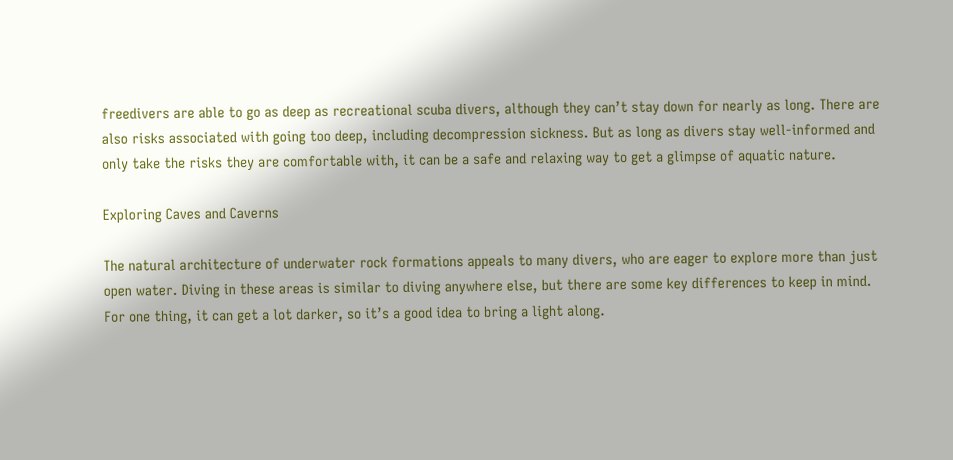freedivers are able to go as deep as recreational scuba divers, although they can’t stay down for nearly as long. There are also risks associated with going too deep, including decompression sickness. But as long as divers stay well-informed and only take the risks they are comfortable with, it can be a safe and relaxing way to get a glimpse of aquatic nature.

Exploring Caves and Caverns

The natural architecture of underwater rock formations appeals to many divers, who are eager to explore more than just open water. Diving in these areas is similar to diving anywhere else, but there are some key differences to keep in mind. For one thing, it can get a lot darker, so it’s a good idea to bring a light along.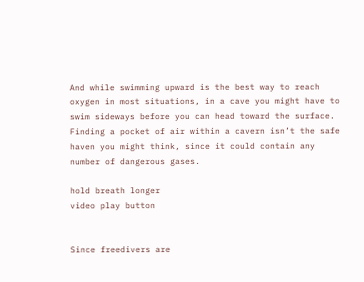And while swimming upward is the best way to reach oxygen in most situations, in a cave you might have to swim sideways before you can head toward the surface. Finding a pocket of air within a cavern isn’t the safe haven you might think, since it could contain any number of dangerous gases.

hold breath longer
video play button


Since freedivers are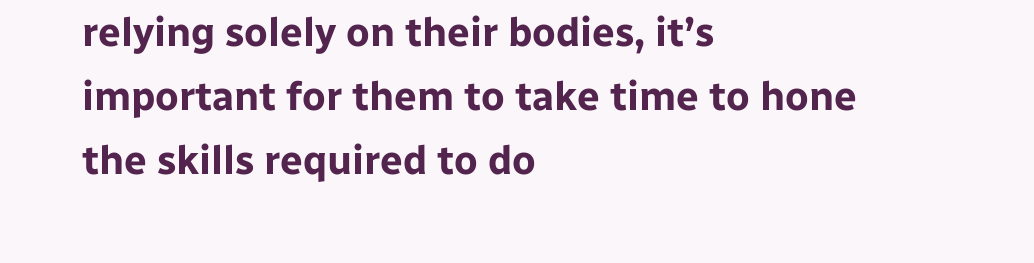relying solely on their bodies, it’s important for them to take time to hone the skills required to do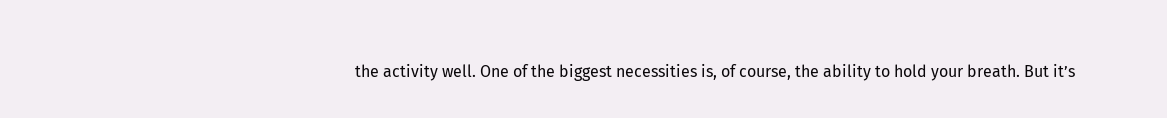the activity well. One of the biggest necessities is, of course, the ability to hold your breath. But it’s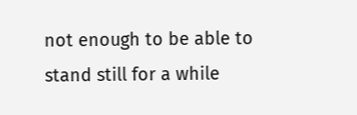not enough to be able to stand still for a while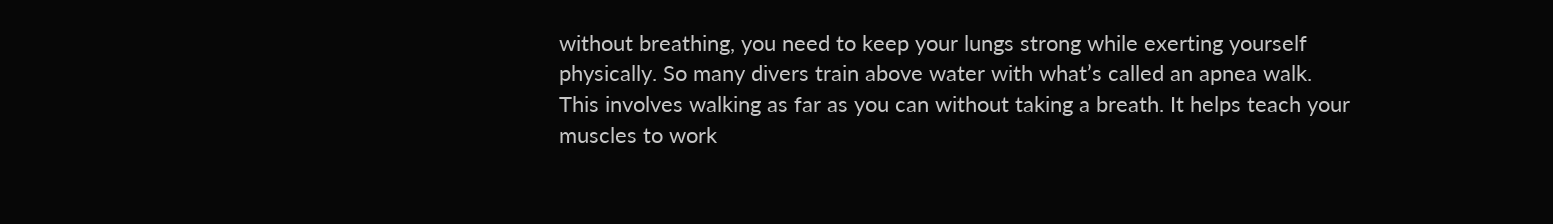without breathing, you need to keep your lungs strong while exerting yourself physically. So many divers train above water with what’s called an apnea walk. This involves walking as far as you can without taking a breath. It helps teach your muscles to work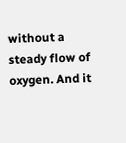without a steady flow of oxygen. And it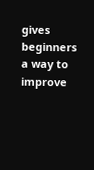gives beginners a way to improve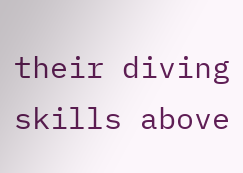their diving skills above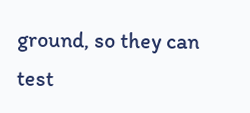ground, so they can test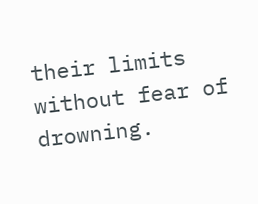their limits without fear of drowning.